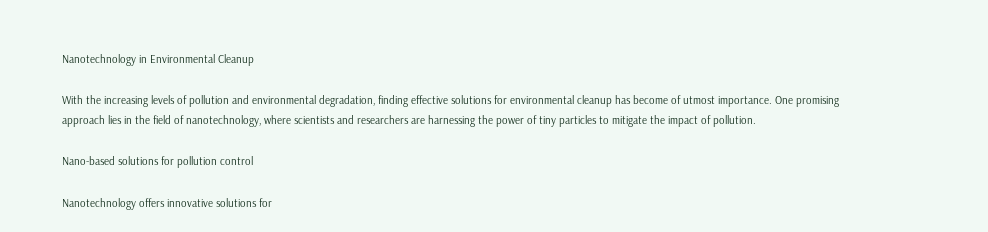Nanotechnology in Environmental Cleanup

With the increasing levels of pollution and environmental degradation, finding effective solutions for environmental cleanup has become of utmost importance. One promising approach lies in the field of nanotechnology, where scientists and researchers are harnessing the power of tiny particles to mitigate the impact of pollution.

Nano-based solutions for pollution control

Nanotechnology offers innovative solutions for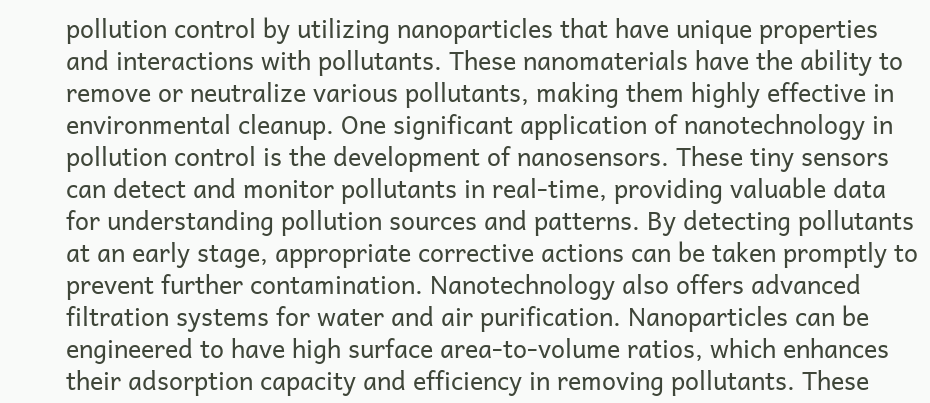pollution control by utilizing nanoparticles that have unique properties and interactions with pollutants. These nanomaterials have the ability to remove or neutralize various pollutants, making them highly effective in environmental cleanup. One significant application of nanotechnology in pollution control is the development of nanosensors. These tiny sensors can detect and monitor pollutants in real-time, providing valuable data for understanding pollution sources and patterns. By detecting pollutants at an early stage, appropriate corrective actions can be taken promptly to prevent further contamination. Nanotechnology also offers advanced filtration systems for water and air purification. Nanoparticles can be engineered to have high surface area-to-volume ratios, which enhances their adsorption capacity and efficiency in removing pollutants. These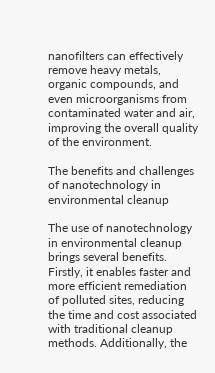nanofilters can effectively remove heavy metals, organic compounds, and even microorganisms from contaminated water and air, improving the overall quality of the environment.

The benefits and challenges of nanotechnology in environmental cleanup

The use of nanotechnology in environmental cleanup brings several benefits. Firstly, it enables faster and more efficient remediation of polluted sites, reducing the time and cost associated with traditional cleanup methods. Additionally, the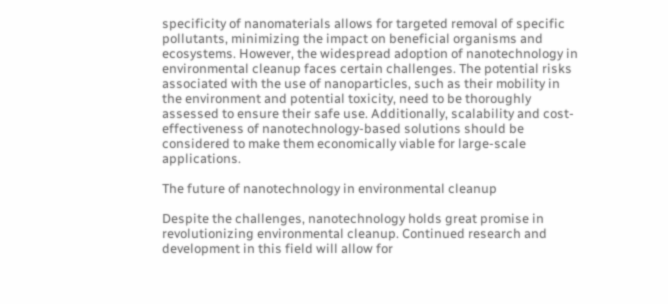specificity of nanomaterials allows for targeted removal of specific pollutants, minimizing the impact on beneficial organisms and ecosystems. However, the widespread adoption of nanotechnology in environmental cleanup faces certain challenges. The potential risks associated with the use of nanoparticles, such as their mobility in the environment and potential toxicity, need to be thoroughly assessed to ensure their safe use. Additionally, scalability and cost-effectiveness of nanotechnology-based solutions should be considered to make them economically viable for large-scale applications.

The future of nanotechnology in environmental cleanup

Despite the challenges, nanotechnology holds great promise in revolutionizing environmental cleanup. Continued research and development in this field will allow for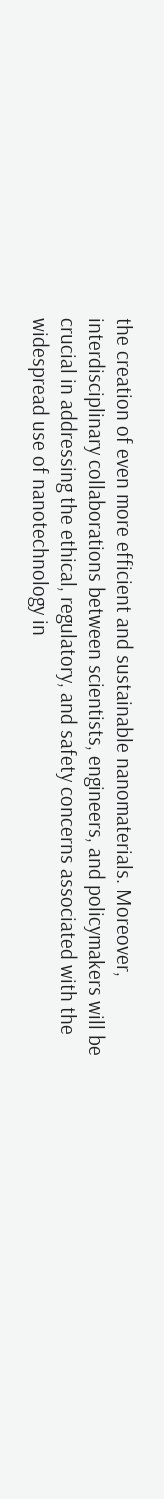the creation of even more efficient and sustainable nanomaterials. Moreover, interdisciplinary collaborations between scientists, engineers, and policymakers will be crucial in addressing the ethical, regulatory, and safety concerns associated with the widespread use of nanotechnology in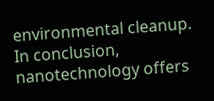environmental cleanup. In conclusion, nanotechnology offers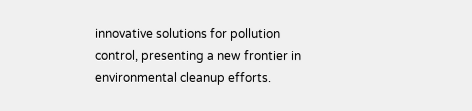innovative solutions for pollution control, presenting a new frontier in environmental cleanup efforts.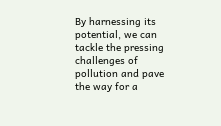By harnessing its potential, we can tackle the pressing challenges of pollution and pave the way for a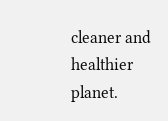cleaner and healthier planet.